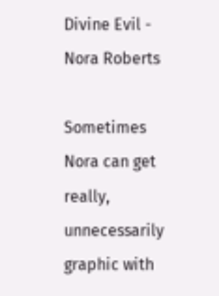Divine Evil - Nora Roberts

Sometimes Nora can get really, unnecessarily graphic with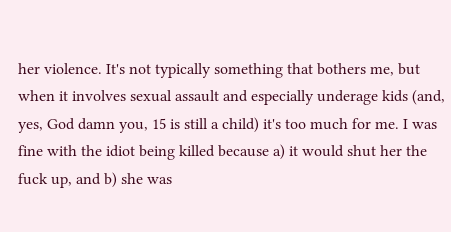her violence. It's not typically something that bothers me, but when it involves sexual assault and especially underage kids (and, yes, God damn you, 15 is still a child) it's too much for me. I was fine with the idiot being killed because a) it would shut her the fuck up, and b) she was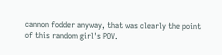cannon fodder anyway, that was clearly the point of this random girl's POV.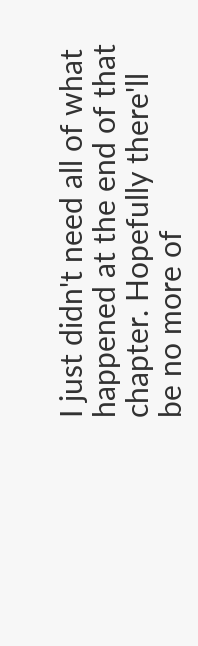I just didn't need all of what happened at the end of that chapter. Hopefully there'll be no more of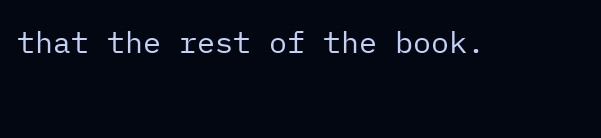that the rest of the book.